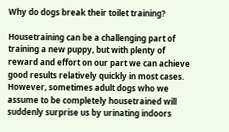Why do dogs break their toilet training?

Housetraining can be a challenging part of training a new puppy, but with plenty of reward and effort on our part we can achieve good results relatively quickly in most cases. However, sometimes adult dogs who we assume to be completely housetrained will suddenly surprise us by urinating indoors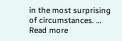in the most surprising of circumstances. … Read more